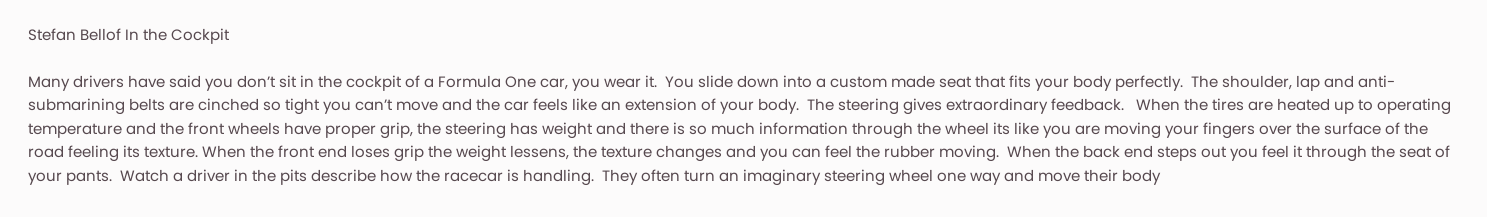Stefan Bellof In the Cockpit

Many drivers have said you don’t sit in the cockpit of a Formula One car, you wear it.  You slide down into a custom made seat that fits your body perfectly.  The shoulder, lap and anti-submarining belts are cinched so tight you can’t move and the car feels like an extension of your body.  The steering gives extraordinary feedback.   When the tires are heated up to operating temperature and the front wheels have proper grip, the steering has weight and there is so much information through the wheel its like you are moving your fingers over the surface of the road feeling its texture. When the front end loses grip the weight lessens, the texture changes and you can feel the rubber moving.  When the back end steps out you feel it through the seat of your pants.  Watch a driver in the pits describe how the racecar is handling.  They often turn an imaginary steering wheel one way and move their body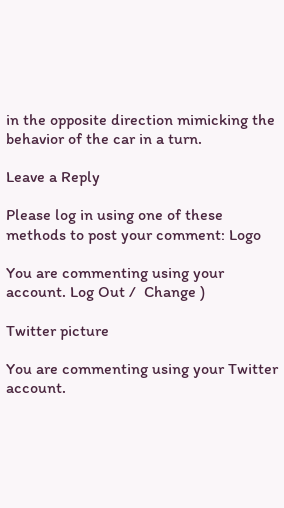in the opposite direction mimicking the behavior of the car in a turn.

Leave a Reply

Please log in using one of these methods to post your comment: Logo

You are commenting using your account. Log Out /  Change )

Twitter picture

You are commenting using your Twitter account.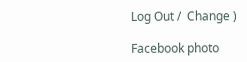Log Out /  Change )

Facebook photo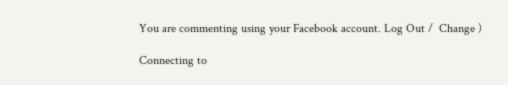You are commenting using your Facebook account. Log Out /  Change )

Connecting to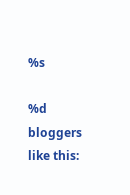%s

%d bloggers like this: